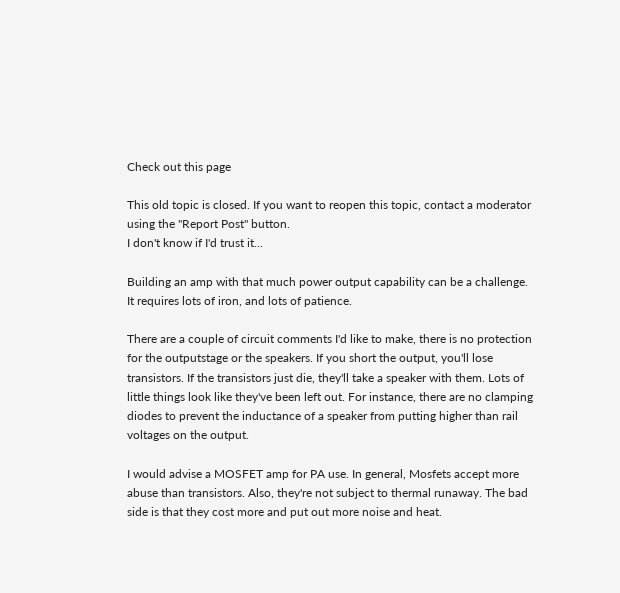Check out this page

This old topic is closed. If you want to reopen this topic, contact a moderator using the "Report Post" button.
I don't know if I'd trust it...

Building an amp with that much power output capability can be a challenge. It requires lots of iron, and lots of patience.

There are a couple of circuit comments I'd like to make, there is no protection for the outputstage or the speakers. If you short the output, you'll lose transistors. If the transistors just die, they'll take a speaker with them. Lots of little things look like they've been left out. For instance, there are no clamping diodes to prevent the inductance of a speaker from putting higher than rail voltages on the output.

I would advise a MOSFET amp for PA use. In general, Mosfets accept more abuse than transistors. Also, they're not subject to thermal runaway. The bad side is that they cost more and put out more noise and heat.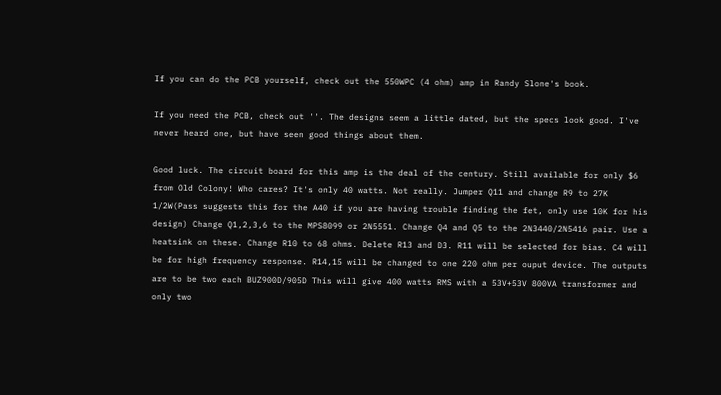If you can do the PCB yourself, check out the 550WPC (4 ohm) amp in Randy Slone's book.

If you need the PCB, check out ''. The designs seem a little dated, but the specs look good. I've never heard one, but have seen good things about them.

Good luck. The circuit board for this amp is the deal of the century. Still available for only $6 from Old Colony! Who cares? It's only 40 watts. Not really. Jumper Q11 and change R9 to 27K 1/2W(Pass suggests this for the A40 if you are having trouble finding the fet, only use 10K for his design) Change Q1,2,3,6 to the MPS8099 or 2N5551. Change Q4 and Q5 to the 2N3440/2N5416 pair. Use a heatsink on these. Change R10 to 68 ohms. Delete R13 and D3. R11 will be selected for bias. C4 will be for high frequency response. R14,15 will be changed to one 220 ohm per ouput device. The outputs are to be two each BUZ900D/905D This will give 400 watts RMS with a 53V+53V 800VA transformer and only two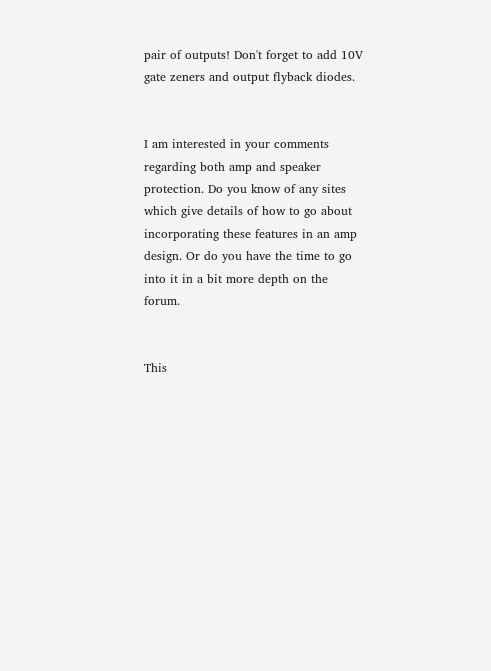pair of outputs! Don't forget to add 10V gate zeners and output flyback diodes.


I am interested in your comments regarding both amp and speaker protection. Do you know of any sites which give details of how to go about incorporating these features in an amp design. Or do you have the time to go into it in a bit more depth on the forum.


This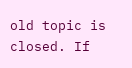old topic is closed. If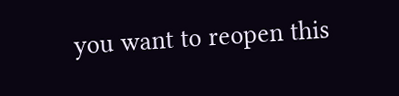you want to reopen this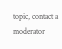topic, contact a moderator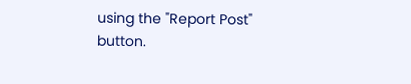using the "Report Post" button.